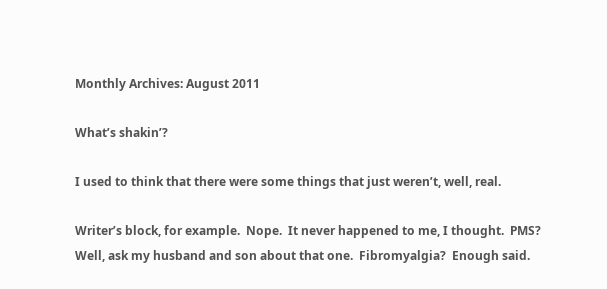Monthly Archives: August 2011

What’s shakin’?

I used to think that there were some things that just weren’t, well, real.

Writer’s block, for example.  Nope.  It never happened to me, I thought.  PMS?  Well, ask my husband and son about that one.  Fibromyalgia?  Enough said.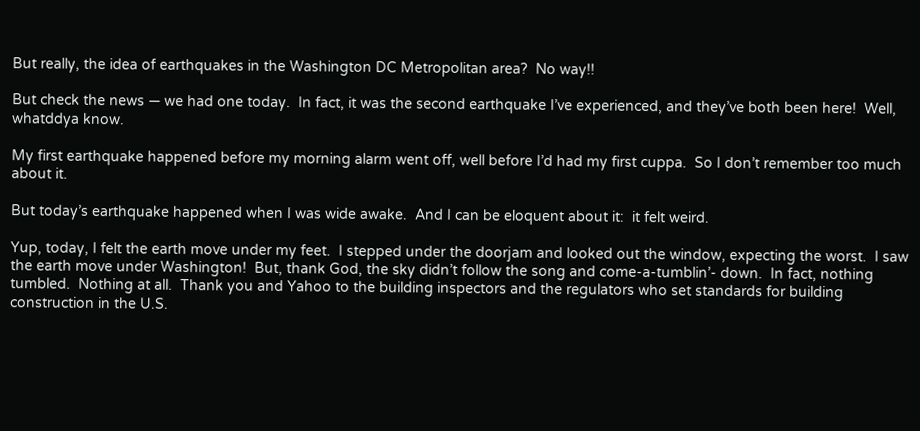But really, the idea of earthquakes in the Washington DC Metropolitan area?  No way!!

But check the news — we had one today.  In fact, it was the second earthquake I’ve experienced, and they’ve both been here!  Well, whatddya know.

My first earthquake happened before my morning alarm went off, well before I’d had my first cuppa.  So I don’t remember too much about it.

But today’s earthquake happened when I was wide awake.  And I can be eloquent about it:  it felt weird.

Yup, today, I felt the earth move under my feet.  I stepped under the doorjam and looked out the window, expecting the worst.  I saw the earth move under Washington!  But, thank God, the sky didn’t follow the song and come-a-tumblin’- down.  In fact, nothing tumbled.  Nothing at all.  Thank you and Yahoo to the building inspectors and the regulators who set standards for building construction in the U.S.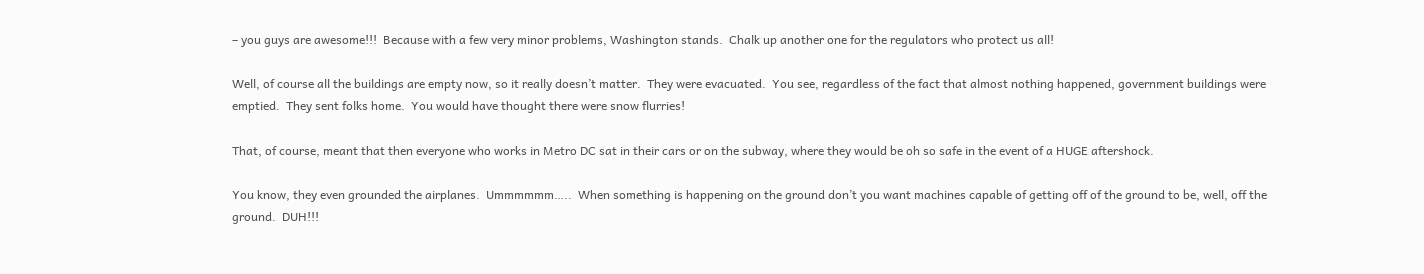– you guys are awesome!!!  Because with a few very minor problems, Washington stands.  Chalk up another one for the regulators who protect us all!

Well, of course all the buildings are empty now, so it really doesn’t matter.  They were evacuated.  You see, regardless of the fact that almost nothing happened, government buildings were emptied.  They sent folks home.  You would have thought there were snow flurries!

That, of course, meant that then everyone who works in Metro DC sat in their cars or on the subway, where they would be oh so safe in the event of a HUGE aftershock.

You know, they even grounded the airplanes.  Ummmmmm…..  When something is happening on the ground don’t you want machines capable of getting off of the ground to be, well, off the ground.  DUH!!!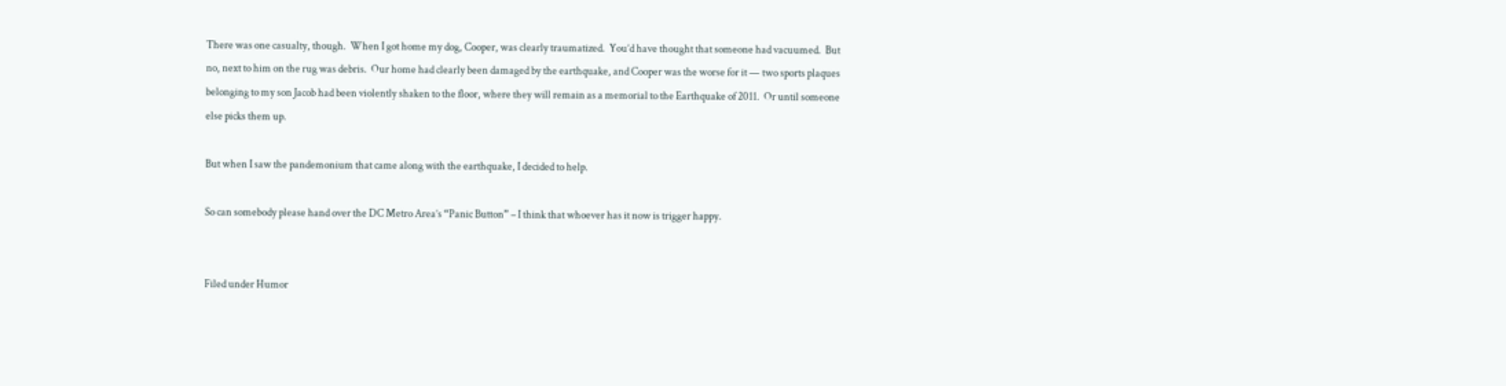There was one casualty, though.  When I got home my dog, Cooper, was clearly traumatized.  You’d have thought that someone had vacuumed.  But no, next to him on the rug was debris.  Our home had clearly been damaged by the earthquake, and Cooper was the worse for it — two sports plaques belonging to my son Jacob had been violently shaken to the floor, where they will remain as a memorial to the Earthquake of 2011.  Or until someone else picks them up.

But when I saw the pandemonium that came along with the earthquake, I decided to help.

So can somebody please hand over the DC Metro Area’s “Panic Button” – I think that whoever has it now is trigger happy.


Filed under Humor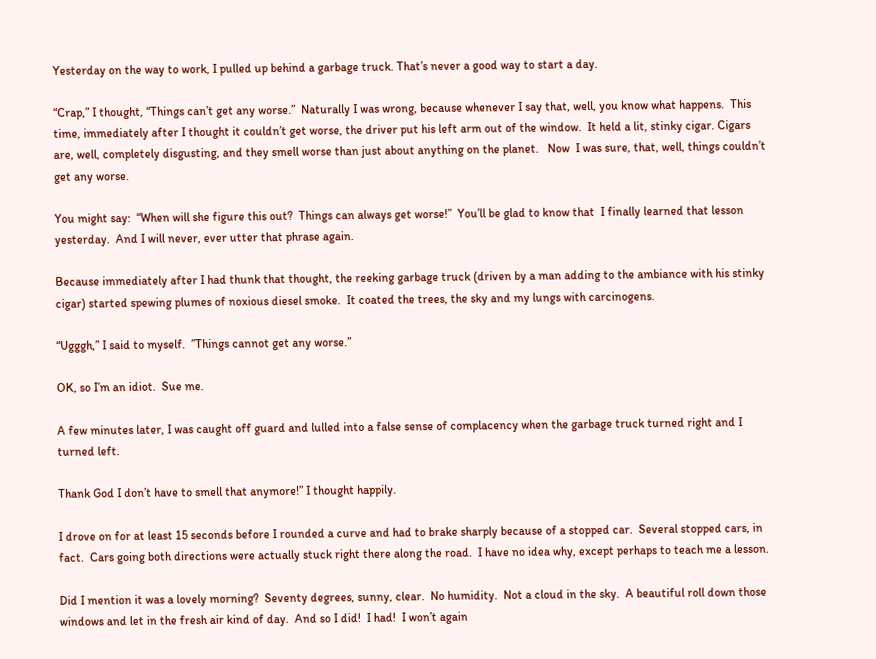Yesterday on the way to work, I pulled up behind a garbage truck. That’s never a good way to start a day.

“Crap,” I thought, “Things can’t get any worse.”  Naturally I was wrong, because whenever I say that, well, you know what happens.  This time, immediately after I thought it couldn’t get worse, the driver put his left arm out of the window.  It held a lit, stinky cigar. Cigars are, well, completely disgusting, and they smell worse than just about anything on the planet.   Now  I was sure, that, well, things couldn’t get any worse.

You might say:  “When will she figure this out?  Things can always get worse!”  You’ll be glad to know that  I finally learned that lesson yesterday.  And I will never, ever utter that phrase again.

Because immediately after I had thunk that thought, the reeking garbage truck (driven by a man adding to the ambiance with his stinky cigar) started spewing plumes of noxious diesel smoke.  It coated the trees, the sky and my lungs with carcinogens.

“Ugggh,” I said to myself.  ”Things cannot get any worse.”

OK, so I’m an idiot.  Sue me.

A few minutes later, I was caught off guard and lulled into a false sense of complacency when the garbage truck turned right and I turned left.

Thank God I don’t have to smell that anymore!” I thought happily.

I drove on for at least 15 seconds before I rounded a curve and had to brake sharply because of a stopped car.  Several stopped cars, in fact.  Cars going both directions were actually stuck right there along the road.  I have no idea why, except perhaps to teach me a lesson.

Did I mention it was a lovely morning?  Seventy degrees, sunny, clear.  No humidity.  Not a cloud in the sky.  A beautiful roll down those windows and let in the fresh air kind of day.  And so I did!  I had!  I won’t again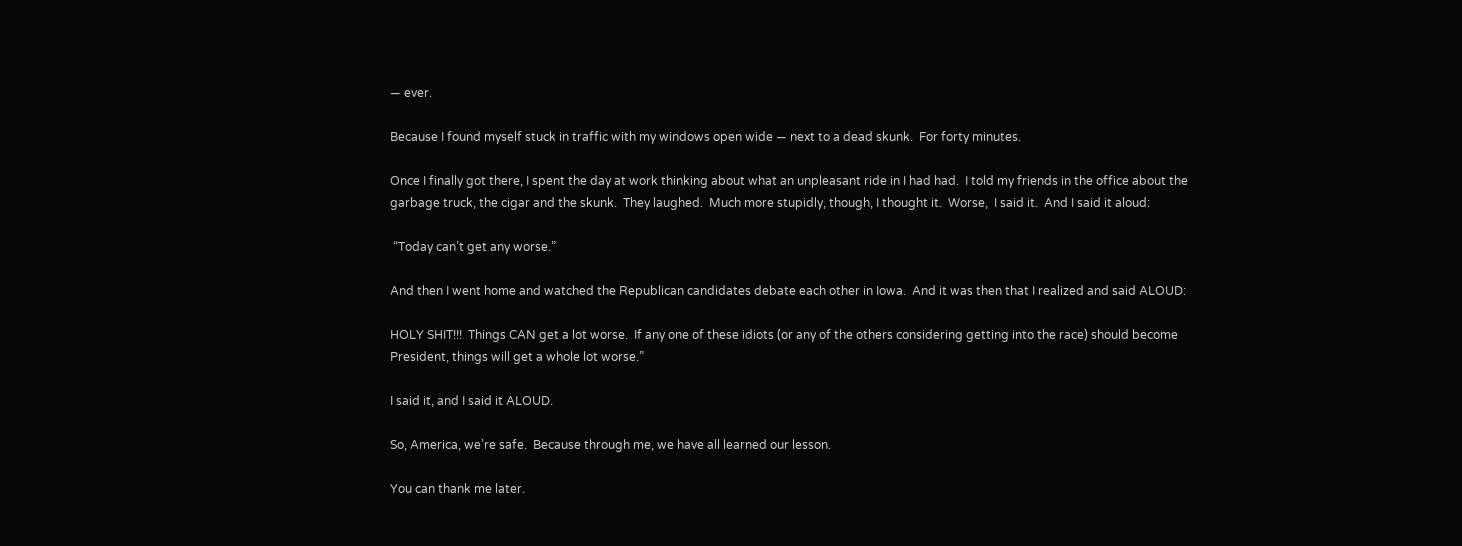— ever.

Because I found myself stuck in traffic with my windows open wide — next to a dead skunk.  For forty minutes.

Once I finally got there, I spent the day at work thinking about what an unpleasant ride in I had had.  I told my friends in the office about the garbage truck, the cigar and the skunk.  They laughed.  Much more stupidly, though, I thought it.  Worse,  I said it.  And I said it aloud:

 “Today can’t get any worse.”

And then I went home and watched the Republican candidates debate each other in Iowa.  And it was then that I realized and said ALOUD:

HOLY SHIT!!!  Things CAN get a lot worse.  If any one of these idiots (or any of the others considering getting into the race) should become President, things will get a whole lot worse.”

I said it, and I said it ALOUD.

So, America, we’re safe.  Because through me, we have all learned our lesson.

You can thank me later.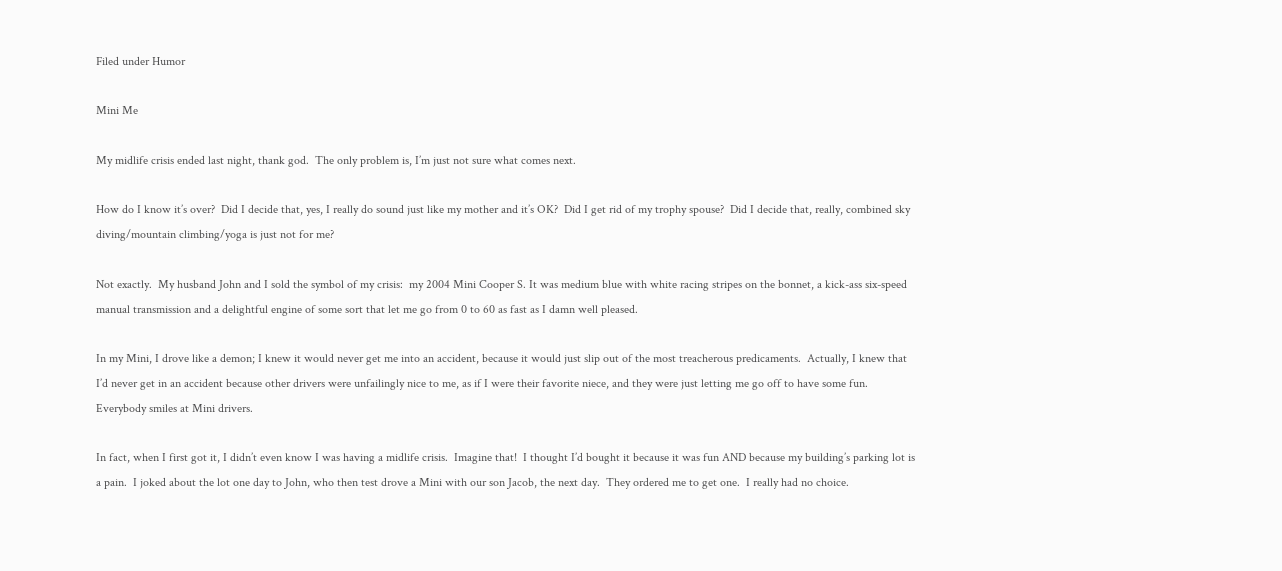Filed under Humor

Mini Me

My midlife crisis ended last night, thank god.  The only problem is, I’m just not sure what comes next.

How do I know it’s over?  Did I decide that, yes, I really do sound just like my mother and it’s OK?  Did I get rid of my trophy spouse?  Did I decide that, really, combined sky diving/mountain climbing/yoga is just not for me?

Not exactly.  My husband John and I sold the symbol of my crisis:  my 2004 Mini Cooper S. It was medium blue with white racing stripes on the bonnet, a kick-ass six-speed manual transmission and a delightful engine of some sort that let me go from 0 to 60 as fast as I damn well pleased.

In my Mini, I drove like a demon; I knew it would never get me into an accident, because it would just slip out of the most treacherous predicaments.  Actually, I knew that I’d never get in an accident because other drivers were unfailingly nice to me, as if I were their favorite niece, and they were just letting me go off to have some fun.  Everybody smiles at Mini drivers.

In fact, when I first got it, I didn’t even know I was having a midlife crisis.  Imagine that!  I thought I’d bought it because it was fun AND because my building’s parking lot is a pain.  I joked about the lot one day to John, who then test drove a Mini with our son Jacob, the next day.  They ordered me to get one.  I really had no choice.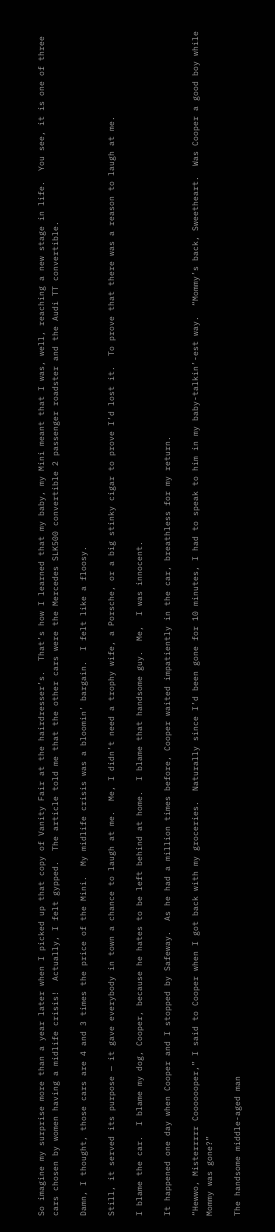So imagine my surprise more than a year later when I picked up that copy of Vanity Fair at the hairdresser’s.  That’s how I learned that my baby, my Mini meant that I was, well, reaching a new stage in life.  You see, it is one of three cars chosen by women having a midlife crisis!  Actually, I felt gypped.  The article told me that the other cars were the Mercedes SLK500 convertible 2 passenger roadster and the Audi TT convertible.

Damn, I thought, those cars are 4 and 3 times the price of the Mini.  My midlife crisis was a bloomin’ bargain.  I felt like a floosy.

Still, it served its purpose — it gave everybody in town a chance to laugh at me.  Me, I didn’t need a trophy wife, a Porsche, or a big stinky cigar to prove I’d lost it.  To prove that there was a reason to laugh at me.

I blame the car.  I blame my dog, Cooper, because he hates to be left behind at home.  I blame that handsome guy.  Me,  I was innocent.

It happened one day when Cooper and I stopped by Safeway.  As he had a million times before, Cooper waited impatiently in the car, breathless for my return.

“Hewwo, Misterrrrr Cooooooper,” I said to Cooper when I got back with my groceries.  Naturally since I’d been gone for 10 minutes, I had to speak to him in my baby-talkin’-est way.  “Mommy’s back, Sweetheart.  Was Cooper a good boy while Mommy was gone?”

The handsome middle-aged man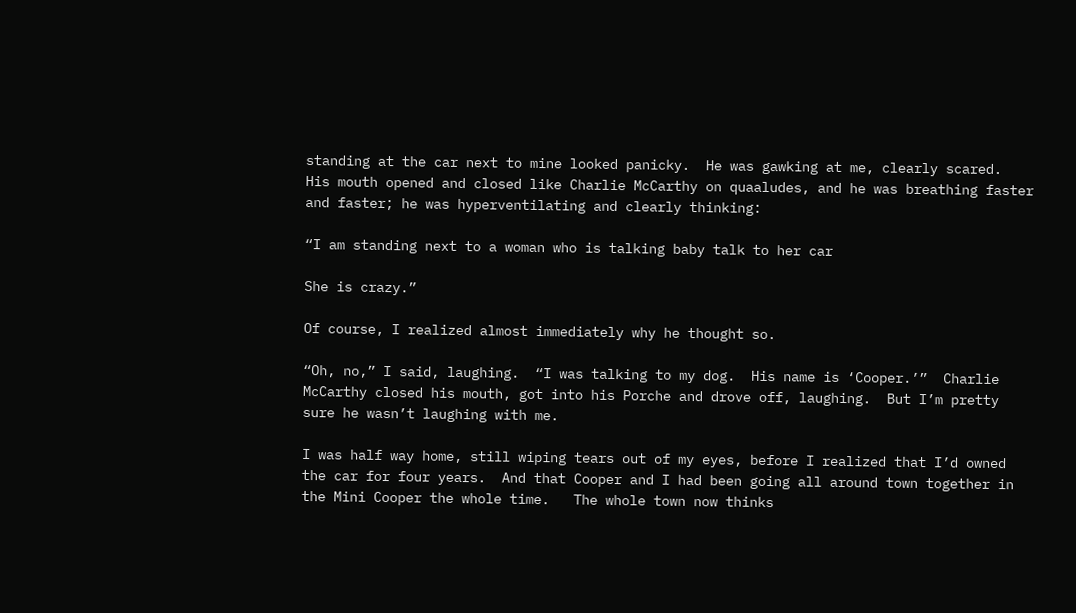standing at the car next to mine looked panicky.  He was gawking at me, clearly scared.  His mouth opened and closed like Charlie McCarthy on quaaludes, and he was breathing faster and faster; he was hyperventilating and clearly thinking:

“I am standing next to a woman who is talking baby talk to her car

She is crazy.”

Of course, I realized almost immediately why he thought so.

“Oh, no,” I said, laughing.  “I was talking to my dog.  His name is ‘Cooper.’”  Charlie McCarthy closed his mouth, got into his Porche and drove off, laughing.  But I’m pretty sure he wasn’t laughing with me.

I was half way home, still wiping tears out of my eyes, before I realized that I’d owned the car for four years.  And that Cooper and I had been going all around town together in the Mini Cooper the whole time.   The whole town now thinks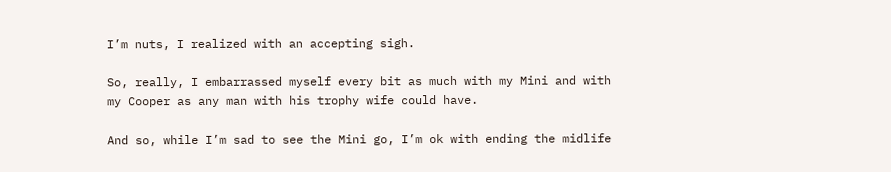I’m nuts, I realized with an accepting sigh.

So, really, I embarrassed myself every bit as much with my Mini and with my Cooper as any man with his trophy wife could have.

And so, while I’m sad to see the Mini go, I’m ok with ending the midlife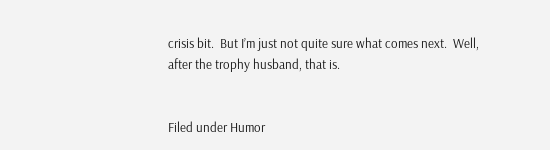crisis bit.  But I’m just not quite sure what comes next.  Well, after the trophy husband, that is.


Filed under Humor